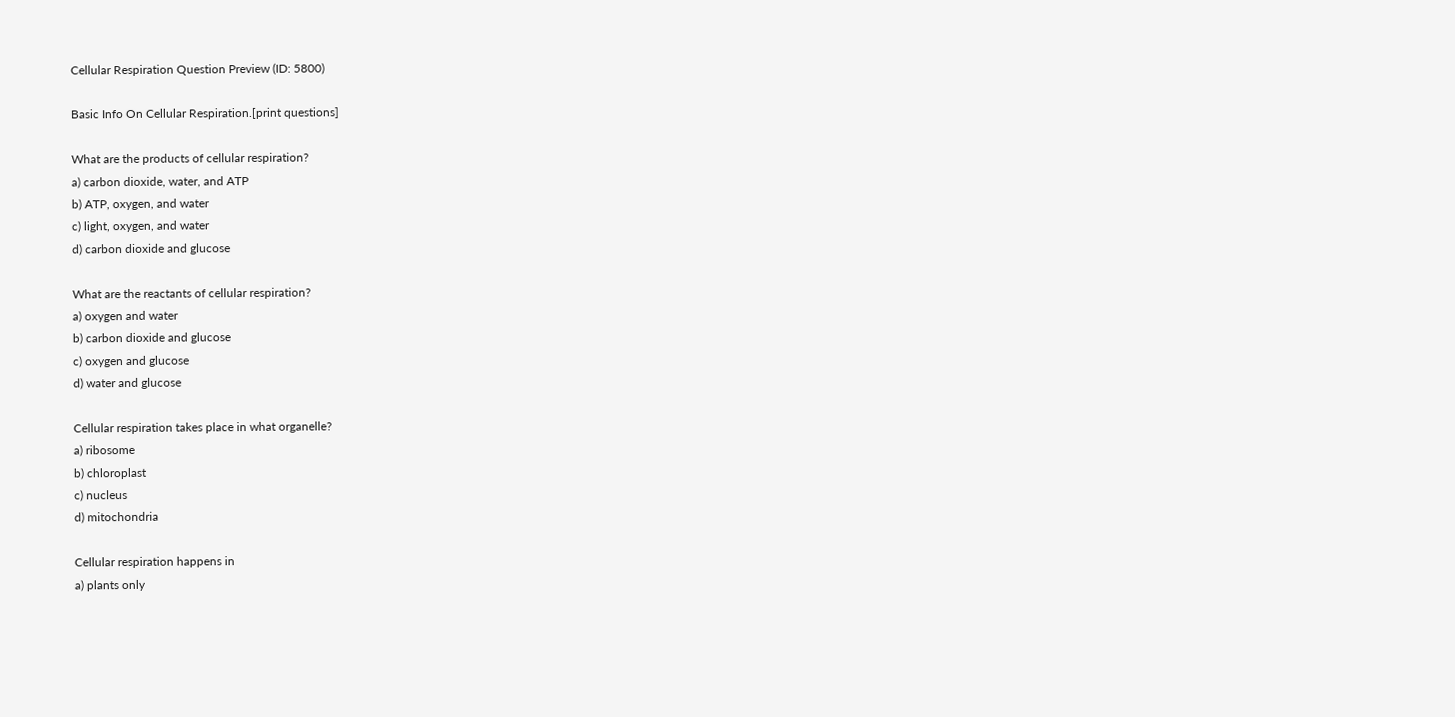Cellular Respiration Question Preview (ID: 5800)

Basic Info On Cellular Respiration.[print questions]

What are the products of cellular respiration?
a) carbon dioxide, water, and ATP
b) ATP, oxygen, and water
c) light, oxygen, and water
d) carbon dioxide and glucose

What are the reactants of cellular respiration?
a) oxygen and water
b) carbon dioxide and glucose
c) oxygen and glucose
d) water and glucose

Cellular respiration takes place in what organelle?
a) ribosome
b) chloroplast
c) nucleus
d) mitochondria

Cellular respiration happens in
a) plants only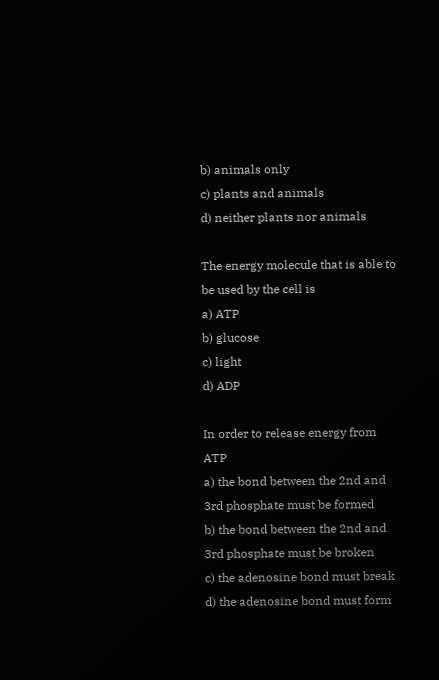b) animals only
c) plants and animals
d) neither plants nor animals

The energy molecule that is able to be used by the cell is
a) ATP
b) glucose
c) light
d) ADP

In order to release energy from ATP
a) the bond between the 2nd and 3rd phosphate must be formed
b) the bond between the 2nd and 3rd phosphate must be broken
c) the adenosine bond must break
d) the adenosine bond must form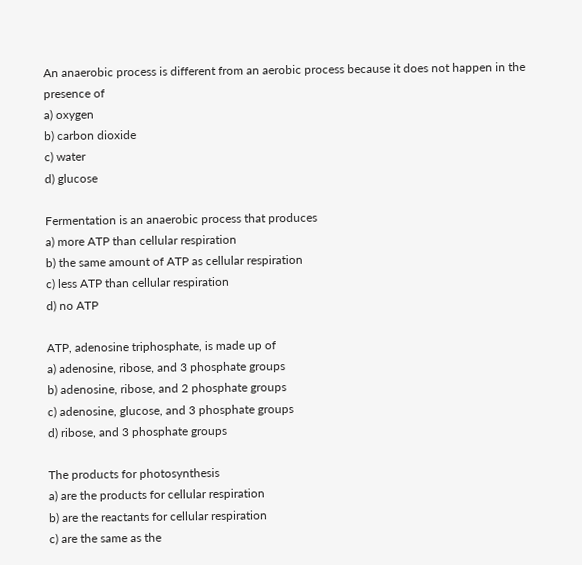An anaerobic process is different from an aerobic process because it does not happen in the presence of
a) oxygen
b) carbon dioxide
c) water
d) glucose

Fermentation is an anaerobic process that produces
a) more ATP than cellular respiration
b) the same amount of ATP as cellular respiration
c) less ATP than cellular respiration
d) no ATP

ATP, adenosine triphosphate, is made up of
a) adenosine, ribose, and 3 phosphate groups
b) adenosine, ribose, and 2 phosphate groups
c) adenosine, glucose, and 3 phosphate groups
d) ribose, and 3 phosphate groups

The products for photosynthesis
a) are the products for cellular respiration
b) are the reactants for cellular respiration
c) are the same as the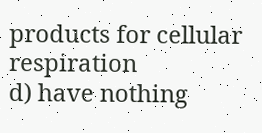products for cellular respiration
d) have nothing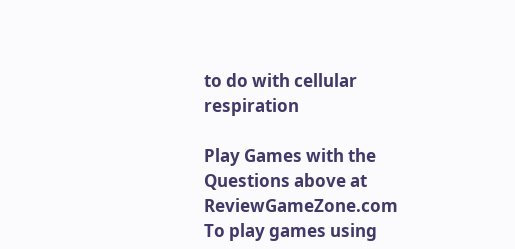to do with cellular respiration

Play Games with the Questions above at ReviewGameZone.com
To play games using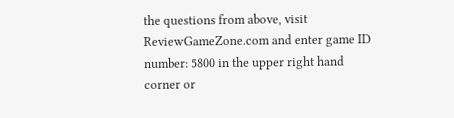the questions from above, visit ReviewGameZone.com and enter game ID number: 5800 in the upper right hand corner or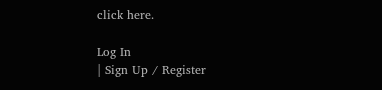click here.

Log In
| Sign Up / Register